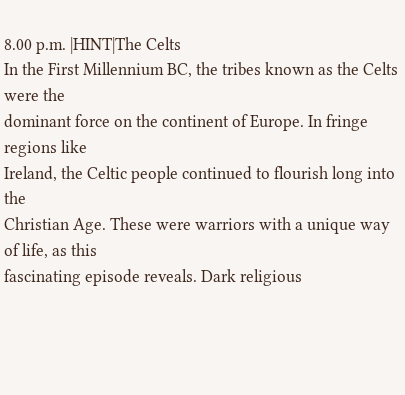8.00 p.m. |HINT|The Celts
In the First Millennium BC, the tribes known as the Celts were the
dominant force on the continent of Europe. In fringe regions like
Ireland, the Celtic people continued to flourish long into the
Christian Age. These were warriors with a unique way of life, as this
fascinating episode reveals. Dark religious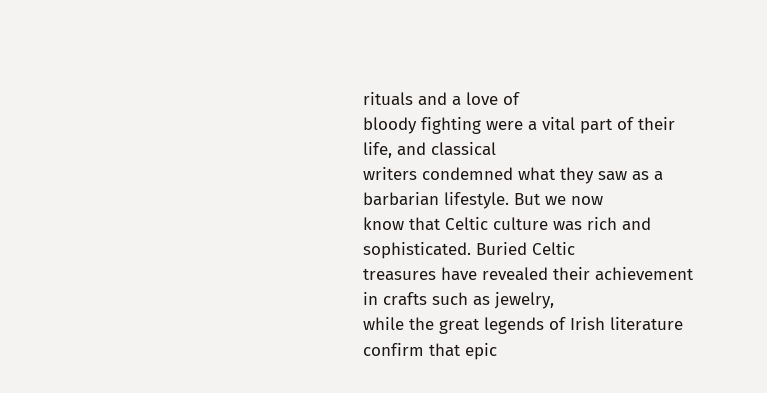rituals and a love of
bloody fighting were a vital part of their life, and classical
writers condemned what they saw as a barbarian lifestyle. But we now
know that Celtic culture was rich and sophisticated. Buried Celtic
treasures have revealed their achievement in crafts such as jewelry,
while the great legends of Irish literature confirm that epic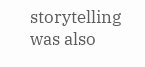storytelling was also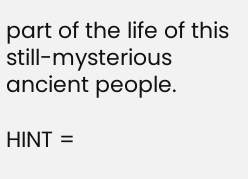part of the life of this still-mysterious
ancient people.

HINT =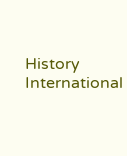History International